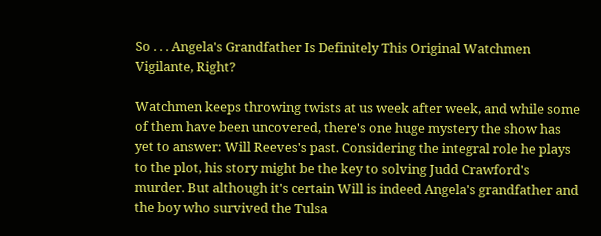So . . . Angela's Grandfather Is Definitely This Original Watchmen Vigilante, Right?

Watchmen keeps throwing twists at us week after week, and while some of them have been uncovered, there's one huge mystery the show has yet to answer: Will Reeves's past. Considering the integral role he plays to the plot, his story might be the key to solving Judd Crawford's murder. But although it's certain Will is indeed Angela's grandfather and the boy who survived the Tulsa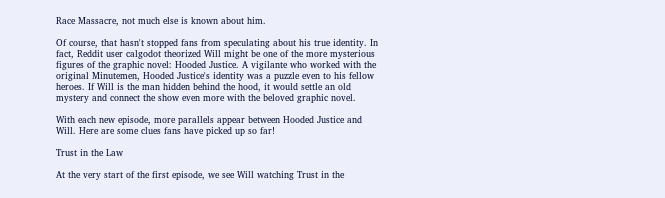Race Massacre, not much else is known about him.

Of course, that hasn't stopped fans from speculating about his true identity. In fact, Reddit user calgodot theorized Will might be one of the more mysterious figures of the graphic novel: Hooded Justice. A vigilante who worked with the original Minutemen, Hooded Justice's identity was a puzzle even to his fellow heroes. If Will is the man hidden behind the hood, it would settle an old mystery and connect the show even more with the beloved graphic novel.

With each new episode, more parallels appear between Hooded Justice and Will. Here are some clues fans have picked up so far!

Trust in the Law

At the very start of the first episode, we see Will watching Trust in the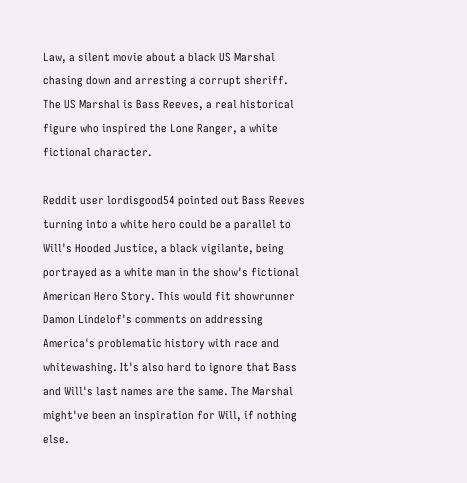Law, a silent movie about a black US Marshal chasing down and arresting a corrupt sheriff. The US Marshal is Bass Reeves, a real historical figure who inspired the Lone Ranger, a white fictional character.

Reddit user lordisgood54 pointed out Bass Reeves turning into a white hero could be a parallel to Will's Hooded Justice, a black vigilante, being portrayed as a white man in the show's fictional American Hero Story. This would fit showrunner Damon Lindelof's comments on addressing America's problematic history with race and whitewashing. It's also hard to ignore that Bass and Will's last names are the same. The Marshal might've been an inspiration for Will, if nothing else.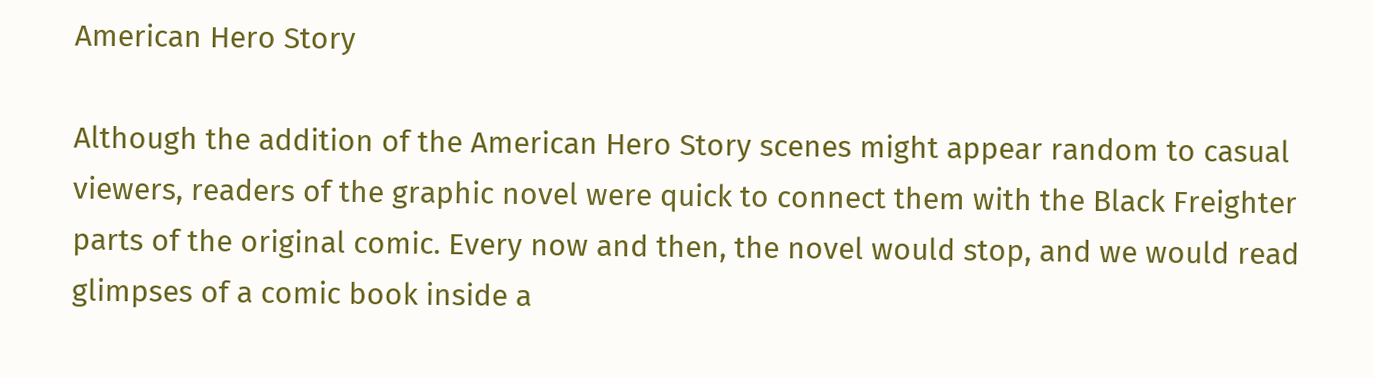American Hero Story

Although the addition of the American Hero Story scenes might appear random to casual viewers, readers of the graphic novel were quick to connect them with the Black Freighter parts of the original comic. Every now and then, the novel would stop, and we would read glimpses of a comic book inside a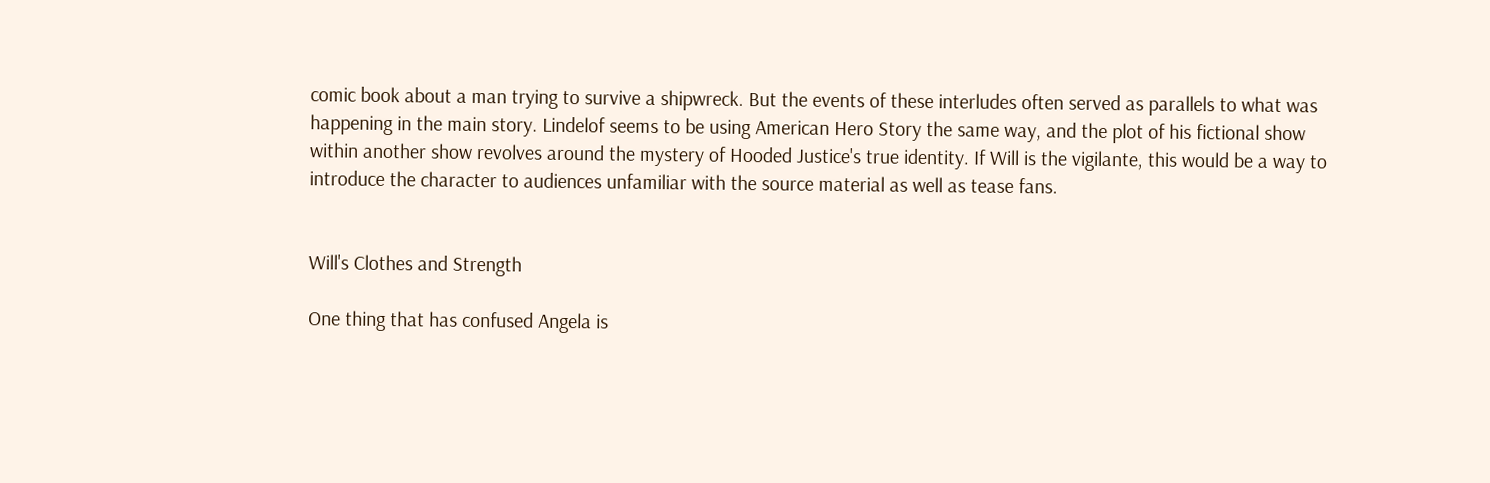comic book about a man trying to survive a shipwreck. But the events of these interludes often served as parallels to what was happening in the main story. Lindelof seems to be using American Hero Story the same way, and the plot of his fictional show within another show revolves around the mystery of Hooded Justice's true identity. If Will is the vigilante, this would be a way to introduce the character to audiences unfamiliar with the source material as well as tease fans.


Will's Clothes and Strength

One thing that has confused Angela is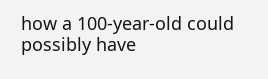how a 100-year-old could possibly have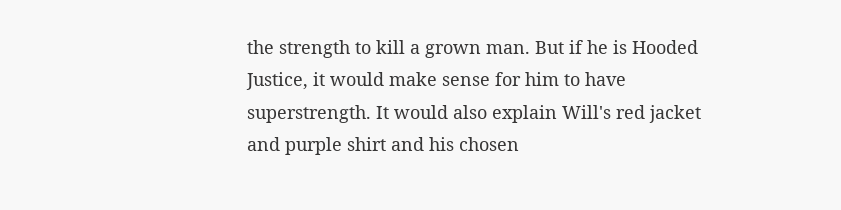the strength to kill a grown man. But if he is Hooded Justice, it would make sense for him to have superstrength. It would also explain Will's red jacket and purple shirt and his chosen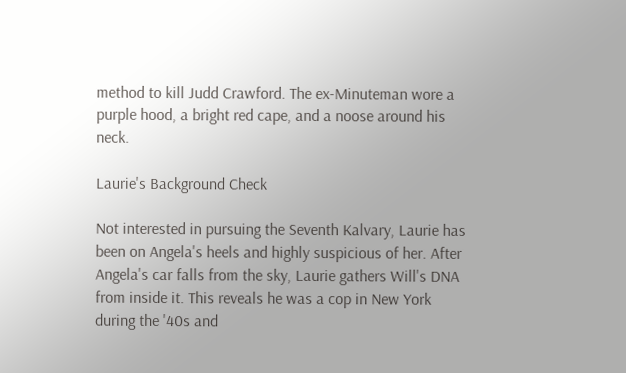method to kill Judd Crawford. The ex-Minuteman wore a purple hood, a bright red cape, and a noose around his neck.

Laurie's Background Check

Not interested in pursuing the Seventh Kalvary, Laurie has been on Angela's heels and highly suspicious of her. After Angela's car falls from the sky, Laurie gathers Will's DNA from inside it. This reveals he was a cop in New York during the '40s and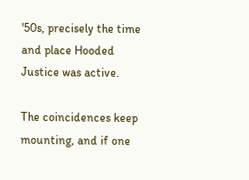'50s, precisely the time and place Hooded Justice was active.

The coincidences keep mounting, and if one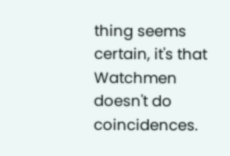thing seems certain, it's that Watchmen doesn't do coincidences.